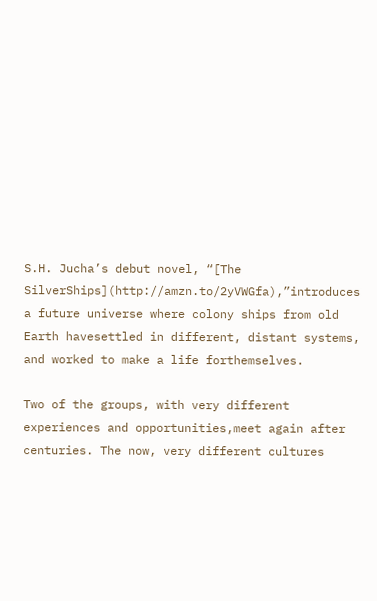S.H. Jucha’s debut novel, “[The SilverShips](http://amzn.to/2yVWGfa),”introduces a future universe where colony ships from old Earth havesettled in different, distant systems, and worked to make a life forthemselves.

Two of the groups, with very different experiences and opportunities,meet again after centuries. The now, very different cultures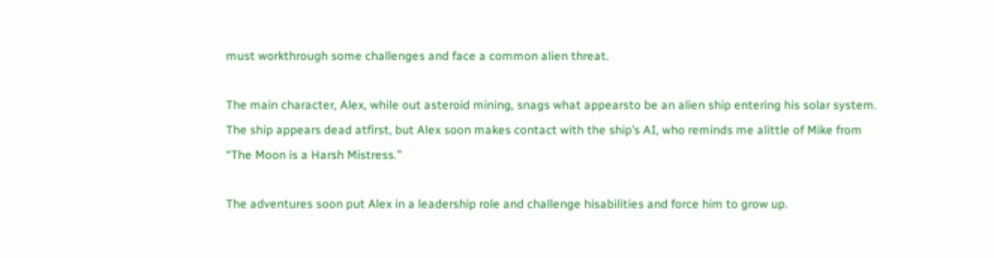must workthrough some challenges and face a common alien threat.

The main character, Alex, while out asteroid mining, snags what appearsto be an alien ship entering his solar system. The ship appears dead atfirst, but Alex soon makes contact with the ship’s AI, who reminds me alittle of Mike from “The Moon is a Harsh Mistress.”

The adventures soon put Alex in a leadership role and challenge hisabilities and force him to grow up.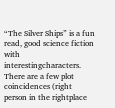“The Silver Ships” is a fun read, good science fiction with interestingcharacters. There are a few plot coincidences (right person in the rightplace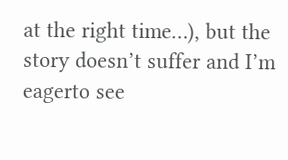at the right time…), but the story doesn’t suffer and I’m eagerto see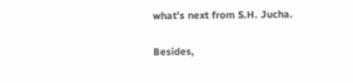what’s next from S.H. Jucha.

Besides,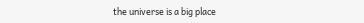the universe is a big place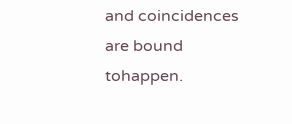and coincidences are bound tohappen.